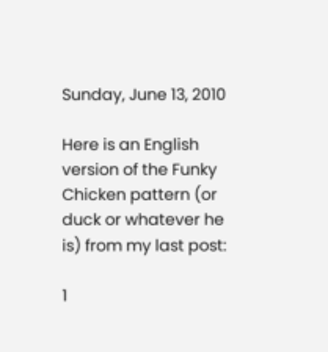Sunday, June 13, 2010

Here is an English version of the Funky Chicken pattern (or duck or whatever he is) from my last post:

1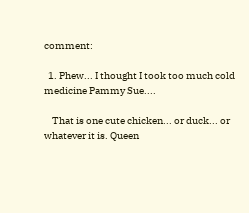comment:

  1. Phew... I thought I took too much cold medicine Pammy Sue....

    That is one cute chicken... or duck... or whatever it is. Queen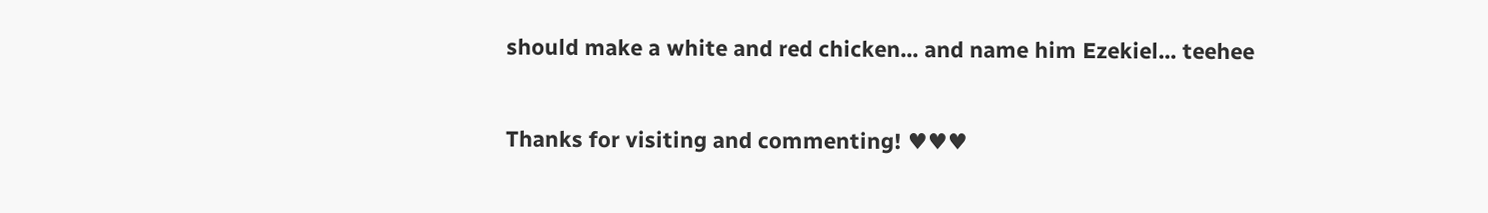should make a white and red chicken... and name him Ezekiel... teehee


Thanks for visiting and commenting! ♥♥♥